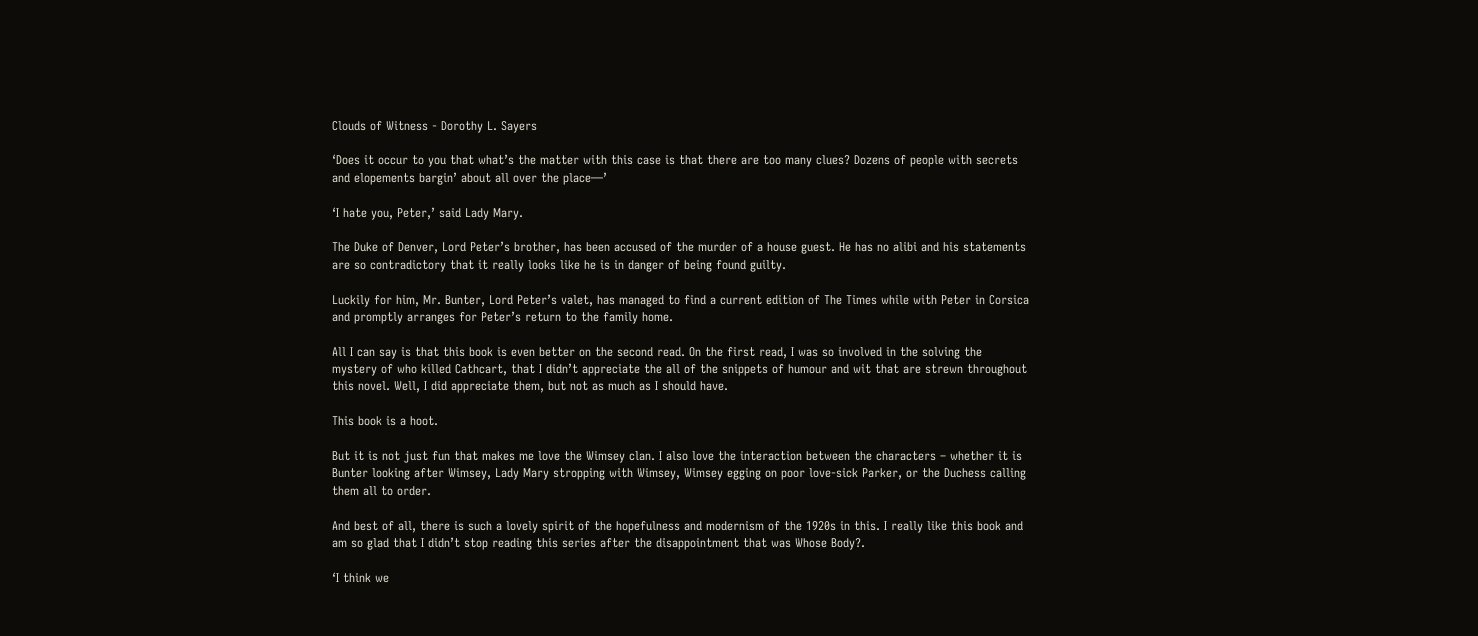Clouds of Witness - Dorothy L. Sayers

‘Does it occur to you that what’s the matter with this case is that there are too many clues? Dozens of people with secrets and elopements bargin’ about all over the place—’

‘I hate you, Peter,’ said Lady Mary.

The Duke of Denver, Lord Peter’s brother, has been accused of the murder of a house guest. He has no alibi and his statements are so contradictory that it really looks like he is in danger of being found guilty.

Luckily for him, Mr. Bunter, Lord Peter’s valet, has managed to find a current edition of The Times while with Peter in Corsica and promptly arranges for Peter’s return to the family home.

All I can say is that this book is even better on the second read. On the first read, I was so involved in the solving the mystery of who killed Cathcart, that I didn’t appreciate the all of the snippets of humour and wit that are strewn throughout this novel. Well, I did appreciate them, but not as much as I should have.

This book is a hoot.

But it is not just fun that makes me love the Wimsey clan. I also love the interaction between the characters – whether it is Bunter looking after Wimsey, Lady Mary stropping with Wimsey, Wimsey egging on poor love-sick Parker, or the Duchess calling them all to order.

And best of all, there is such a lovely spirit of the hopefulness and modernism of the 1920s in this. I really like this book and am so glad that I didn’t stop reading this series after the disappointment that was Whose Body?.

‘I think we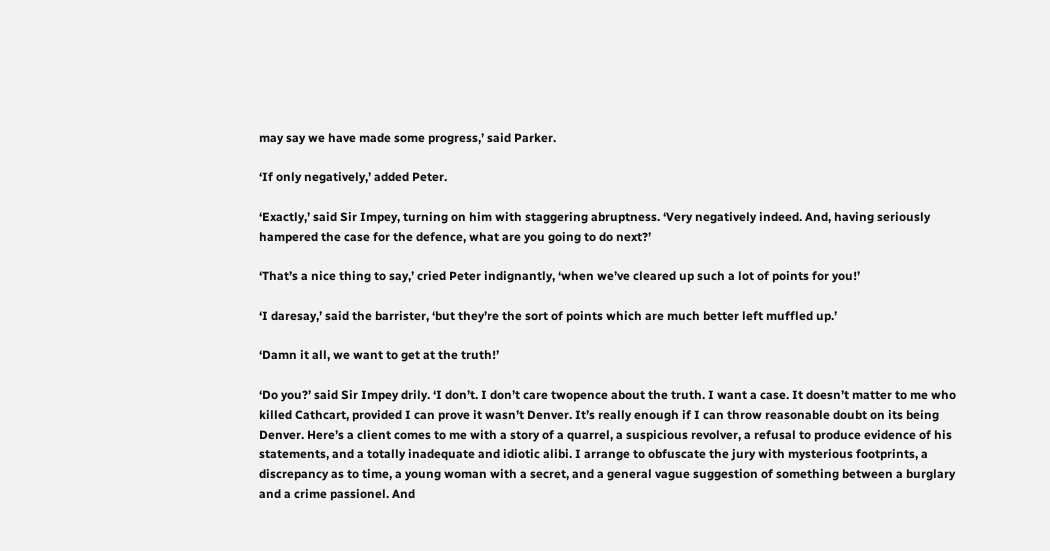may say we have made some progress,’ said Parker.

‘If only negatively,’ added Peter.

‘Exactly,’ said Sir Impey, turning on him with staggering abruptness. ‘Very negatively indeed. And, having seriously hampered the case for the defence, what are you going to do next?’

‘That’s a nice thing to say,’ cried Peter indignantly, ‘when we’ve cleared up such a lot of points for you!’

‘I daresay,’ said the barrister, ‘but they’re the sort of points which are much better left muffled up.’

‘Damn it all, we want to get at the truth!’

‘Do you?’ said Sir Impey drily. ‘I don’t. I don’t care twopence about the truth. I want a case. It doesn’t matter to me who killed Cathcart, provided I can prove it wasn’t Denver. It’s really enough if I can throw reasonable doubt on its being Denver. Here’s a client comes to me with a story of a quarrel, a suspicious revolver, a refusal to produce evidence of his statements, and a totally inadequate and idiotic alibi. I arrange to obfuscate the jury with mysterious footprints, a discrepancy as to time, a young woman with a secret, and a general vague suggestion of something between a burglary and a crime passionel. And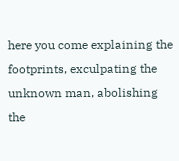here you come explaining the footprints, exculpating the unknown man, abolishing the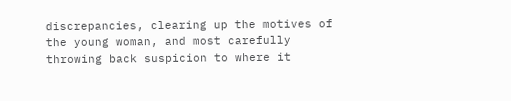discrepancies, clearing up the motives of the young woman, and most carefully throwing back suspicion to where it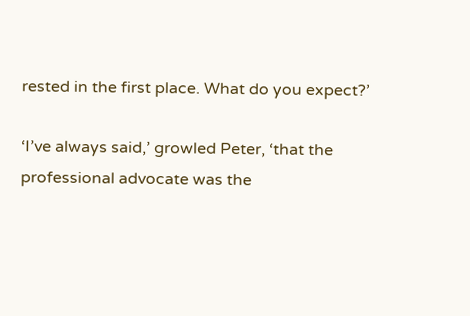rested in the first place. What do you expect?’

‘I’ve always said,’ growled Peter, ‘that the professional advocate was the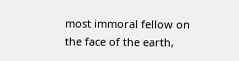most immoral fellow on the face of the earth,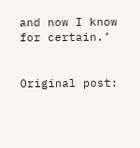and now I know for certain.’


Original post: